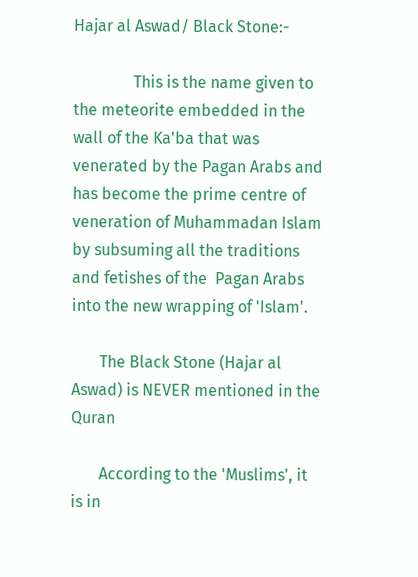Hajar al Aswad/ Black Stone:-

               This is the name given to the meteorite embedded in the wall of the Ka'ba that was venerated by the Pagan Arabs and has become the prime centre of veneration of Muhammadan Islam by subsuming all the traditions and fetishes of the  Pagan Arabs into the new wrapping of 'Islam'.

       The Black Stone (Hajar al Aswad) is NEVER mentioned in the Quran

       According to the 'Muslims', it is in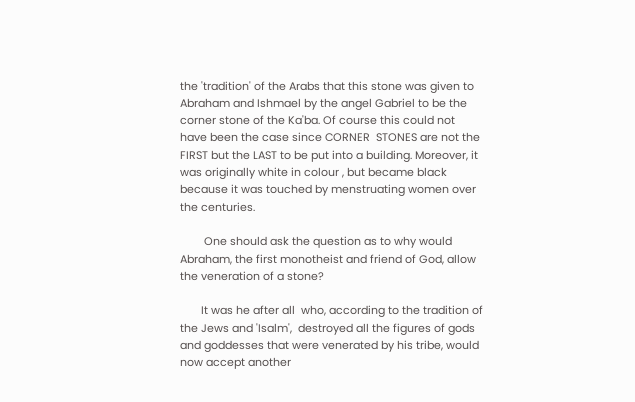the 'tradition' of the Arabs that this stone was given to Abraham and Ishmael by the angel Gabriel to be the corner stone of the Ka'ba. Of course this could not have been the case since CORNER  STONES are not the FIRST but the LAST to be put into a building. Moreover, it was originally white in colour , but became black because it was touched by menstruating women over the centuries.

        One should ask the question as to why would Abraham, the first monotheist and friend of God, allow the veneration of a stone?

       It was he after all  who, according to the tradition of the Jews and 'Isalm',  destroyed all the figures of gods and goddesses that were venerated by his tribe, would  now accept another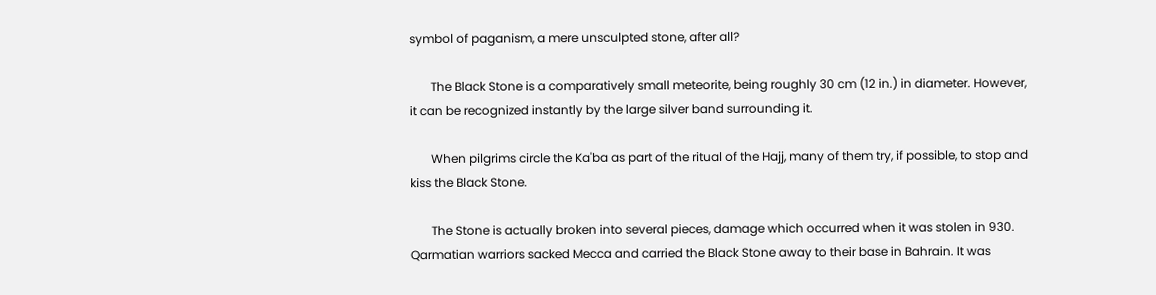symbol of paganism, a mere unsculpted stone, after all?

       The Black Stone is a comparatively small meteorite, being roughly 30 cm (12 in.) in diameter. However, it can be recognized instantly by the large silver band surrounding it.

       When pilgrims circle the Ka'ba as part of the ritual of the Hajj, many of them try, if possible, to stop and kiss the Black Stone.

       The Stone is actually broken into several pieces, damage which occurred when it was stolen in 930. Qarmatian warriors sacked Mecca and carried the Black Stone away to their base in Bahrain. It was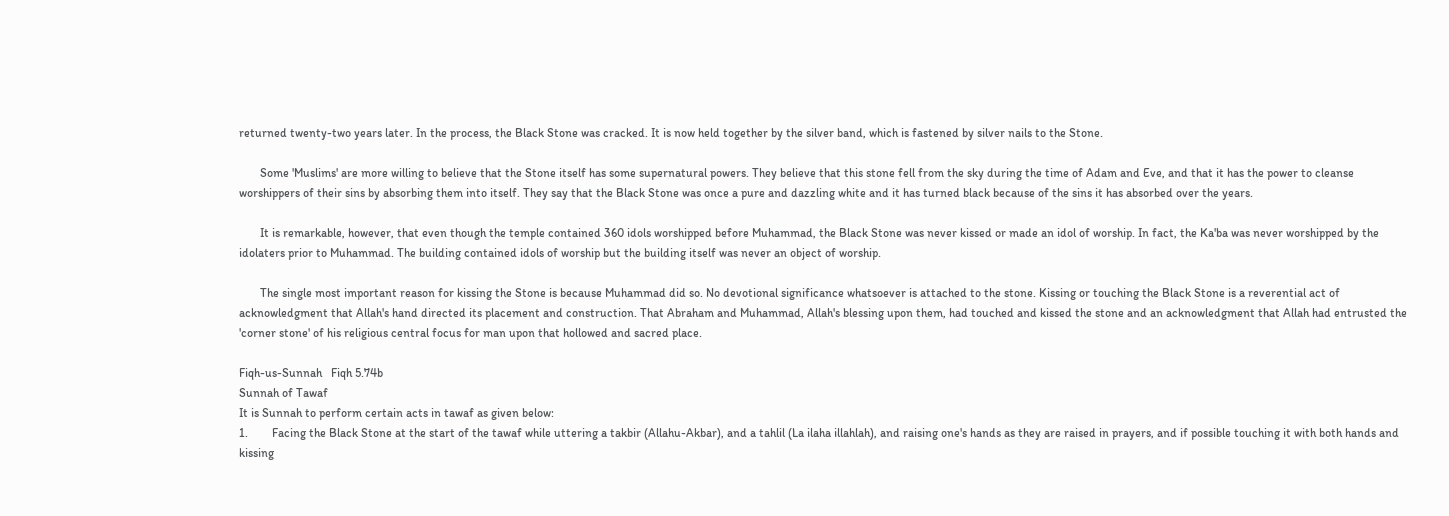returned twenty-two years later. In the process, the Black Stone was cracked. It is now held together by the silver band, which is fastened by silver nails to the Stone.

       Some 'Muslims' are more willing to believe that the Stone itself has some supernatural powers. They believe that this stone fell from the sky during the time of Adam and Eve, and that it has the power to cleanse worshippers of their sins by absorbing them into itself. They say that the Black Stone was once a pure and dazzling white and it has turned black because of the sins it has absorbed over the years.

       It is remarkable, however, that even though the temple contained 360 idols worshipped before Muhammad, the Black Stone was never kissed or made an idol of worship. In fact, the Ka'ba was never worshipped by the idolaters prior to Muhammad. The building contained idols of worship but the building itself was never an object of worship.

       The single most important reason for kissing the Stone is because Muhammad did so. No devotional significance whatsoever is attached to the stone. Kissing or touching the Black Stone is a reverential act of acknowledgment that Allah's hand directed its placement and construction. That Abraham and Muhammad, Allah's blessing upon them, had touched and kissed the stone and an acknowledgment that Allah had entrusted the 'corner stone' of his religious central focus for man upon that hollowed and sacred place.

Fiqh-us-Sunnah   Fiqh 5.74b
Sunnah of Tawaf
It is Sunnah to perform certain acts in tawaf as given below:
1.        Facing the Black Stone at the start of the tawaf while uttering a takbir (Allahu-Akbar), and a tahlil (La ilaha illahlah), and raising one's hands as they are raised in prayers, and if possible touching it with both hands and kissing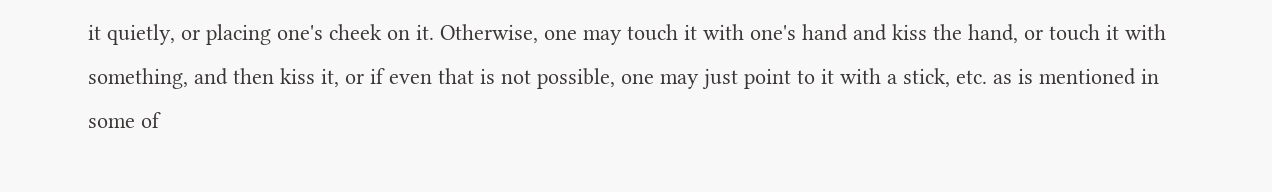it quietly, or placing one's cheek on it. Otherwise, one may touch it with one's hand and kiss the hand, or touch it with something, and then kiss it, or if even that is not possible, one may just point to it with a stick, etc. as is mentioned in some of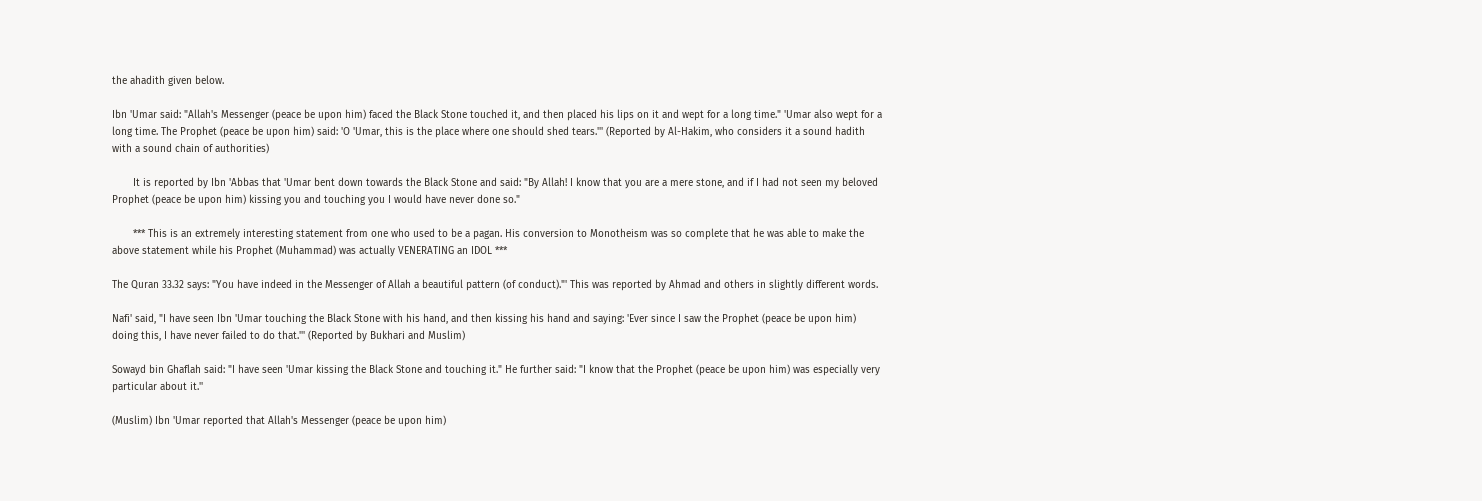the ahadith given below.

Ibn 'Umar said: "Allah's Messenger (peace be upon him) faced the Black Stone touched it, and then placed his lips on it and wept for a long time." 'Umar also wept for a long time. The Prophet (peace be upon him) said: 'O 'Umar, this is the place where one should shed tears.''' (Reported by Al-Hakim, who considers it a sound hadith with a sound chain of authorities)

       It is reported by Ibn 'Abbas that 'Umar bent down towards the Black Stone and said: "By Allah! I know that you are a mere stone, and if I had not seen my beloved Prophet (peace be upon him) kissing you and touching you I would have never done so."

       *** This is an extremely interesting statement from one who used to be a pagan. His conversion to Monotheism was so complete that he was able to make the above statement while his Prophet (Muhammad) was actually VENERATING an IDOL ***

The Quran 33.32 says: "You have indeed in the Messenger of Allah a beautiful pattern (of conduct)."' This was reported by Ahmad and others in slightly different words.

Nafi' said, "I have seen Ibn 'Umar touching the Black Stone with his hand, and then kissing his hand and saying: 'Ever since I saw the Prophet (peace be upon him) doing this, I have never failed to do that.''' (Reported by Bukhari and Muslim)

Sowayd bin Ghaflah said: "I have seen 'Umar kissing the Black Stone and touching it." He further said: "I know that the Prophet (peace be upon him) was especially very particular about it.''

(Muslim) Ibn 'Umar reported that Allah's Messenger (peace be upon him)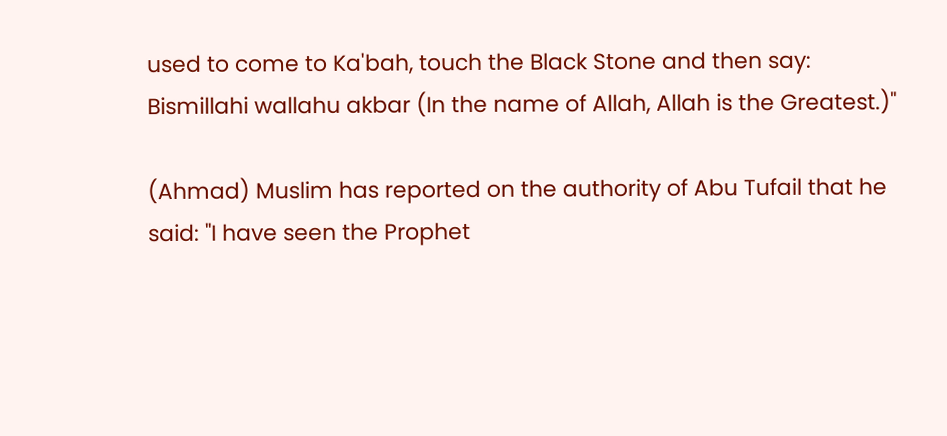used to come to Ka'bah, touch the Black Stone and then say:
Bismillahi wallahu akbar (In the name of Allah, Allah is the Greatest.)"

(Ahmad) Muslim has reported on the authority of Abu Tufail that he said: "I have seen the Prophet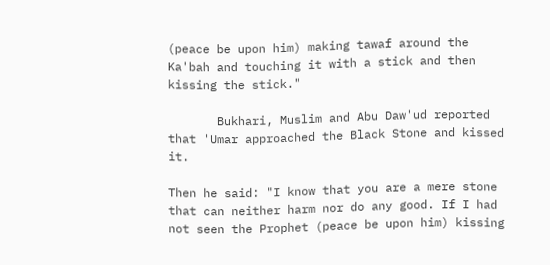(peace be upon him) making tawaf around the Ka'bah and touching it with a stick and then kissing the stick."

       Bukhari, Muslim and Abu Daw'ud reported that 'Umar approached the Black Stone and kissed it.

Then he said: "I know that you are a mere stone that can neither harm nor do any good. If I had not seen the Prophet (peace be upon him) kissing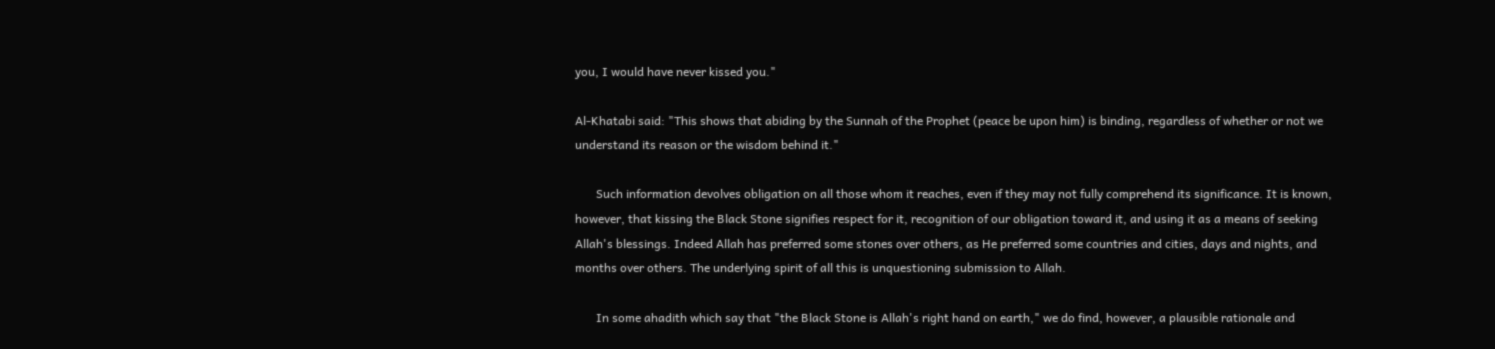you, I would have never kissed you."

Al-Khatabi said: "This shows that abiding by the Sunnah of the Prophet (peace be upon him) is binding, regardless of whether or not we understand its reason or the wisdom behind it."

       Such information devolves obligation on all those whom it reaches, even if they may not fully comprehend its significance. It is known, however, that kissing the Black Stone signifies respect for it, recognition of our obligation toward it, and using it as a means of seeking Allah's blessings. Indeed Allah has preferred some stones over others, as He preferred some countries and cities, days and nights, and months over others. The underlying spirit of all this is unquestioning submission to Allah.

       In some ahadith which say that "the Black Stone is Allah's right hand on earth," we do find, however, a plausible rationale and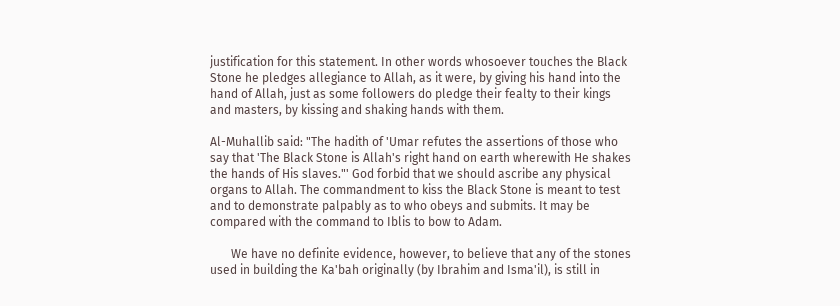justification for this statement. In other words whosoever touches the Black Stone he pledges allegiance to Allah, as it were, by giving his hand into the hand of Allah, just as some followers do pledge their fealty to their kings and masters, by kissing and shaking hands with them.

Al-Muhallib said: "The hadith of 'Umar refutes the assertions of those who say that 'The Black Stone is Allah's right hand on earth wherewith He shakes the hands of His slaves."' God forbid that we should ascribe any physical organs to Allah. The commandment to kiss the Black Stone is meant to test and to demonstrate palpably as to who obeys and submits. It may be compared with the command to Iblis to bow to Adam.

       We have no definite evidence, however, to believe that any of the stones used in building the Ka'bah originally (by Ibrahim and Isma'il), is still in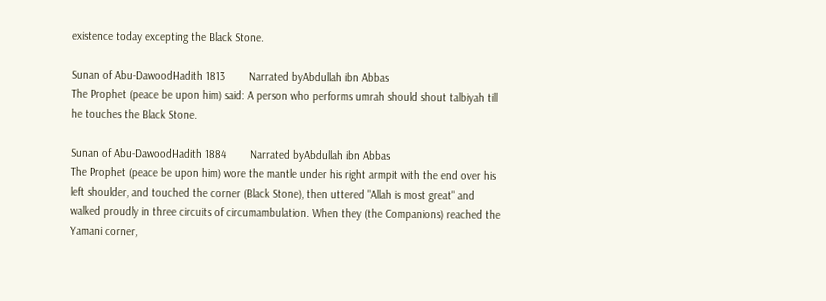existence today excepting the Black Stone.

Sunan of Abu-DawoodHadith 1813        Narrated byAbdullah ibn Abbas
The Prophet (peace be upon him) said: A person who performs umrah should shout talbiyah till he touches the Black Stone.

Sunan of Abu-DawoodHadith 1884        Narrated byAbdullah ibn Abbas
The Prophet (peace be upon him) wore the mantle under his right armpit with the end over his left shoulder, and touched the corner (Black Stone), then uttered "Allah is most great" and walked proudly in three circuits of circumambulation. When they (the Companions) reached the Yamani corner,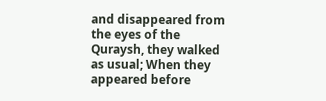and disappeared from the eyes of the Quraysh, they walked as usual; When they appeared before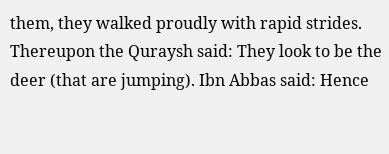them, they walked proudly with rapid strides. Thereupon the Quraysh said: They look to be the deer (that are jumping). Ibn Abbas said: Hence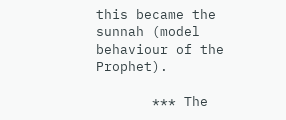this became the sunnah (model behaviour of the Prophet).

       *** The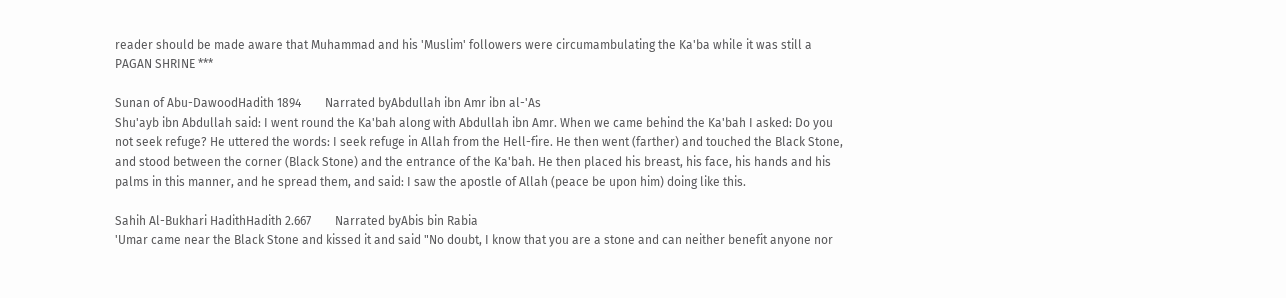reader should be made aware that Muhammad and his 'Muslim' followers were circumambulating the Ka'ba while it was still a PAGAN SHRINE ***

Sunan of Abu-DawoodHadith 1894        Narrated byAbdullah ibn Amr ibn al-'As
Shu'ayb ibn Abdullah said: I went round the Ka'bah along with Abdullah ibn Amr. When we came behind the Ka'bah I asked: Do you not seek refuge? He uttered the words: I seek refuge in Allah from the Hell-fire. He then went (farther) and touched the Black Stone, and stood between the corner (Black Stone) and the entrance of the Ka'bah. He then placed his breast, his face, his hands and his palms in this manner, and he spread them, and said: I saw the apostle of Allah (peace be upon him) doing like this.

Sahih Al-Bukhari HadithHadith 2.667        Narrated byAbis bin Rabia
'Umar came near the Black Stone and kissed it and said "No doubt, I know that you are a stone and can neither benefit anyone nor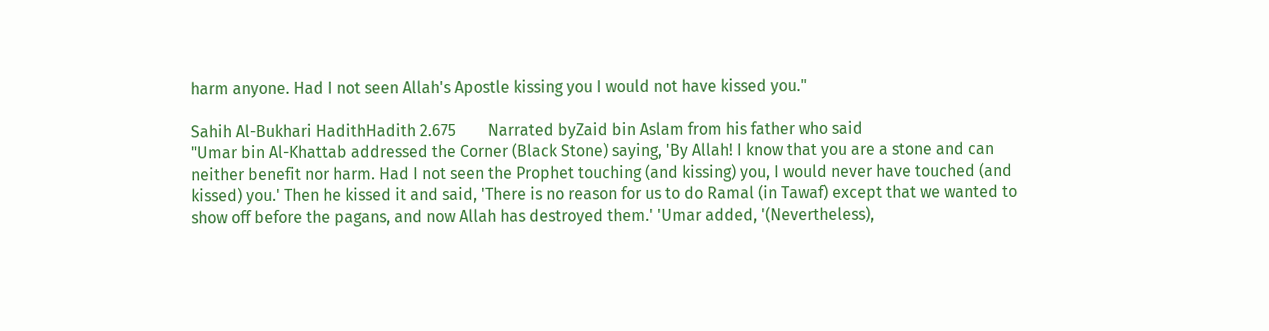harm anyone. Had I not seen Allah's Apostle kissing you I would not have kissed you."

Sahih Al-Bukhari HadithHadith 2.675        Narrated byZaid bin Aslam from his father who said
"Umar bin Al-Khattab addressed the Corner (Black Stone) saying, 'By Allah! I know that you are a stone and can neither benefit nor harm. Had I not seen the Prophet touching (and kissing) you, I would never have touched (and kissed) you.' Then he kissed it and said, 'There is no reason for us to do Ramal (in Tawaf) except that we wanted to show off before the pagans, and now Allah has destroyed them.' 'Umar added, '(Nevertheless),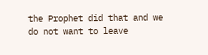the Prophet did that and we do not want to leave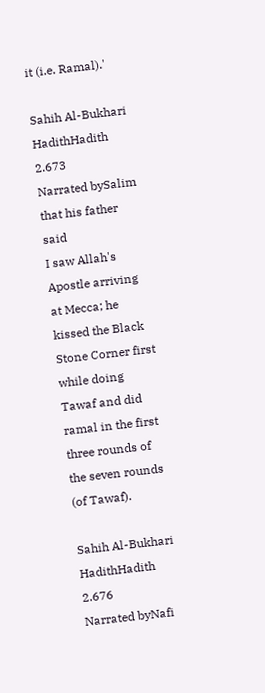it (i.e. Ramal).'

Sahih Al-Bukhari HadithHadith 2.673        Narrated bySalim that his father said
I saw Allah's Apostle arriving at Mecca; he kissed the Black Stone Corner first while doing Tawaf and did ramal in the first three rounds of the seven rounds (of Tawaf).

Sahih Al-Bukhari HadithHadith 2.676        Narrated byNafi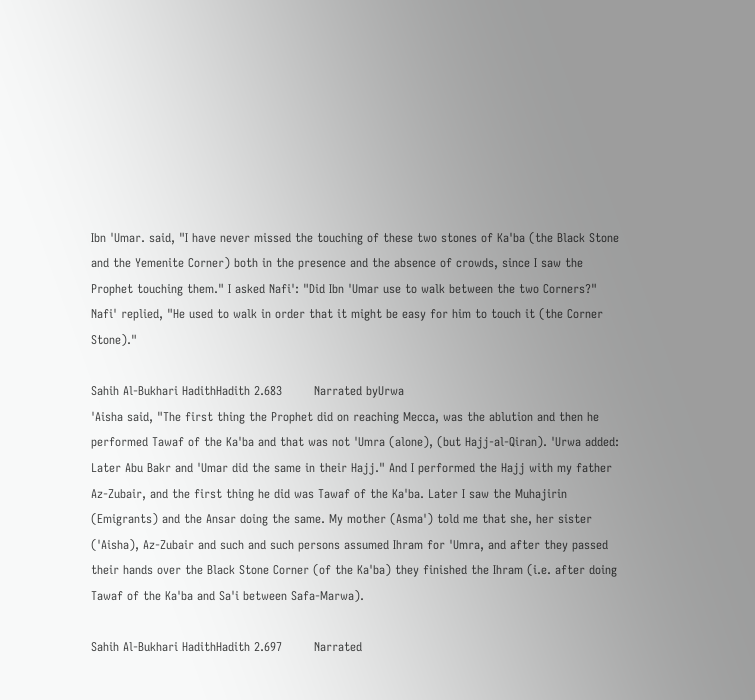Ibn 'Umar. said, "I have never missed the touching of these two stones of Ka'ba (the Black Stone and the Yemenite Corner) both in the presence and the absence of crowds, since I saw the Prophet touching them." I asked Nafi': "Did Ibn 'Umar use to walk between the two Corners?" Nafi' replied, "He used to walk in order that it might be easy for him to touch it (the Corner Stone)."

Sahih Al-Bukhari HadithHadith 2.683        Narrated byUrwa
'Aisha said, "The first thing the Prophet did on reaching Mecca, was the ablution and then he performed Tawaf of the Ka'ba and that was not 'Umra (alone), (but Hajj-al-Qiran). 'Urwa added: Later Abu Bakr and 'Umar did the same in their Hajj." And I performed the Hajj with my father Az-Zubair, and the first thing he did was Tawaf of the Ka'ba. Later I saw the Muhajirin (Emigrants) and the Ansar doing the same. My mother (Asma') told me that she, her sister ('Aisha), Az-Zubair and such and such persons assumed Ihram for 'Umra, and after they passed their hands over the Black Stone Corner (of the Ka'ba) they finished the Ihram (i.e. after doing Tawaf of the Ka'ba and Sa'i between Safa-Marwa).

Sahih Al-Bukhari HadithHadith 2.697        Narrated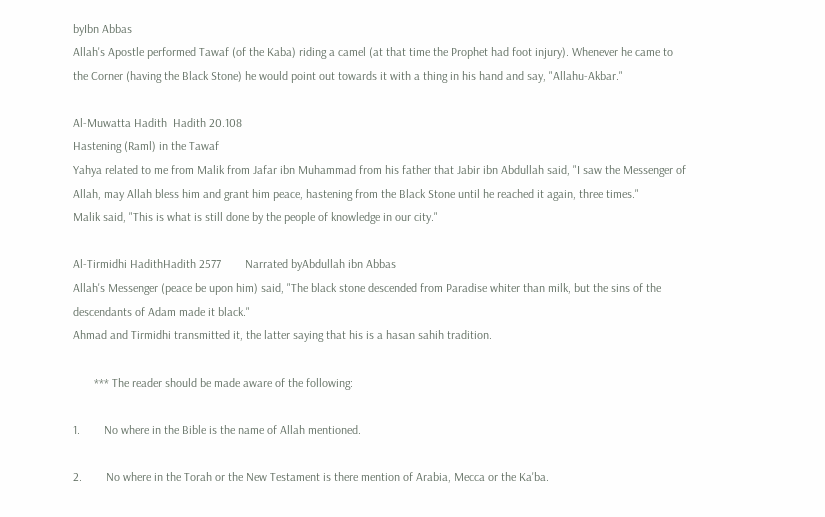byIbn Abbas
Allah's Apostle performed Tawaf (of the Kaba) riding a camel (at that time the Prophet had foot injury). Whenever he came to the Corner (having the Black Stone) he would point out towards it with a thing in his hand and say, "Allahu-Akbar."

Al-Muwatta Hadith  Hadith 20.108
Hastening (Raml) in the Tawaf
Yahya related to me from Malik from Jafar ibn Muhammad from his father that Jabir ibn Abdullah said, "I saw the Messenger of Allah, may Allah bless him and grant him peace, hastening from the Black Stone until he reached it again, three times."
Malik said, "This is what is still done by the people of knowledge in our city."

Al-Tirmidhi HadithHadith 2577        Narrated byAbdullah ibn Abbas
Allah's Messenger (peace be upon him) said, "The black stone descended from Paradise whiter than milk, but the sins of the descendants of Adam made it black."
Ahmad and Tirmidhi transmitted it, the latter saying that his is a hasan sahih tradition.

       *** The reader should be made aware of the following:

1.        No where in the Bible is the name of Allah mentioned.

2.        No where in the Torah or the New Testament is there mention of Arabia, Mecca or the Ka'ba.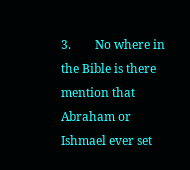3.        No where in the Bible is there mention that Abraham or Ishmael ever set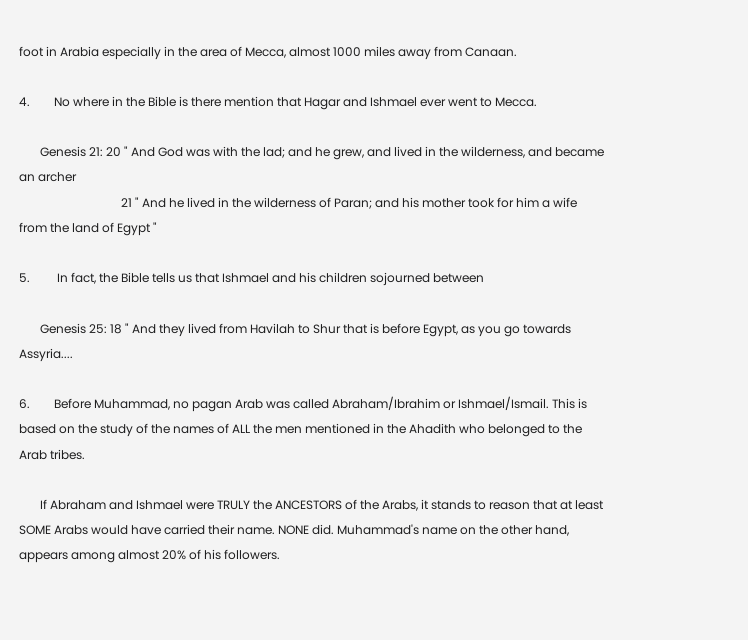foot in Arabia especially in the area of Mecca, almost 1000 miles away from Canaan.

4.        No where in the Bible is there mention that Hagar and Ishmael ever went to Mecca.

       Genesis 21: 20 " And God was with the lad; and he grew, and lived in the wilderness, and became an archer
                                  21 " And he lived in the wilderness of Paran; and his mother took for him a wife from the land of Egypt "

5.         In fact, the Bible tells us that Ishmael and his children sojourned between

       Genesis 25: 18 " And they lived from Havilah to Shur that is before Egypt, as you go towards Assyria....

6.        Before Muhammad, no pagan Arab was called Abraham/Ibrahim or Ishmael/Ismail. This is based on the study of the names of ALL the men mentioned in the Ahadith who belonged to the Arab tribes.

       If Abraham and Ishmael were TRULY the ANCESTORS of the Arabs, it stands to reason that at least SOME Arabs would have carried their name. NONE did. Muhammad's name on the other hand, appears among almost 20% of his followers.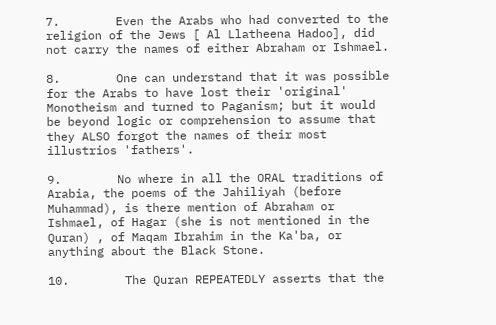7.        Even the Arabs who had converted to the religion of the Jews [ Al Llatheena Hadoo], did not carry the names of either Abraham or Ishmael.

8.        One can understand that it was possible for the Arabs to have lost their 'original' Monotheism and turned to Paganism; but it would be beyond logic or comprehension to assume that they ALSO forgot the names of their most illustrios 'fathers'.

9.        No where in all the ORAL traditions of Arabia, the poems of the Jahiliyah (before Muhammad), is there mention of Abraham or Ishmael, of Hagar (she is not mentioned in the Quran) , of Maqam Ibrahim in the Ka'ba, or anything about the Black Stone.

10.        The Quran REPEATEDLY asserts that the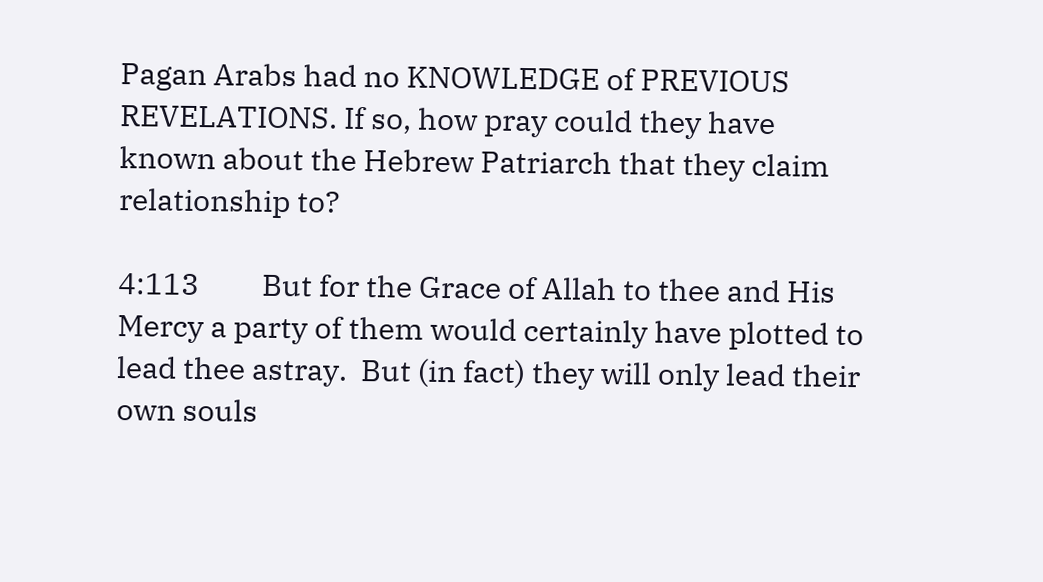Pagan Arabs had no KNOWLEDGE of PREVIOUS REVELATIONS. If so, how pray could they have known about the Hebrew Patriarch that they claim relationship to?

4:113         But for the Grace of Allah to thee and His Mercy a party of them would certainly have plotted to lead thee astray.  But (in fact) they will only lead their own souls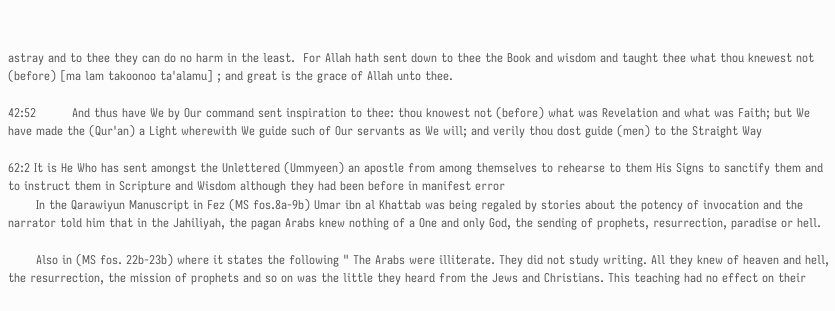astray and to thee they can do no harm in the least.  For Allah hath sent down to thee the Book and wisdom and taught thee what thou knewest not (before) [ma lam takoonoo ta'alamu] ; and great is the grace of Allah unto thee.

42:52         And thus have We by Our command sent inspiration to thee: thou knowest not (before) what was Revelation and what was Faith; but We have made the (Qur'an) a Light wherewith We guide such of Our servants as We will; and verily thou dost guide (men) to the Straight Way

62:2 It is He Who has sent amongst the Unlettered (Ummyeen) an apostle from among themselves to rehearse to them His Signs to sanctify them and to instruct them in Scripture and Wisdom although they had been before in manifest error
       In the Qarawiyun Manuscript in Fez (MS fos.8a-9b) Umar ibn al Khattab was being regaled by stories about the potency of invocation and the narrator told him that in the Jahiliyah, the pagan Arabs knew nothing of a One and only God, the sending of prophets, resurrection, paradise or hell.

       Also in (MS fos. 22b-23b) where it states the following " The Arabs were illiterate. They did not study writing. All they knew of heaven and hell, the resurrection, the mission of prophets and so on was the little they heard from the Jews and Christians. This teaching had no effect on their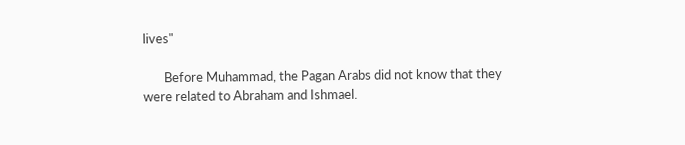lives"

       Before Muhammad, the Pagan Arabs did not know that they were related to Abraham and Ishmael.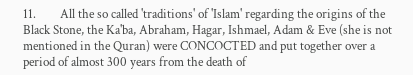11.        All the so called 'traditions' of 'Islam' regarding the origins of the Black Stone, the Ka'ba, Abraham, Hagar, Ishmael, Adam & Eve (she is not mentioned in the Quran) were CONCOCTED and put together over a period of almost 300 years from the death of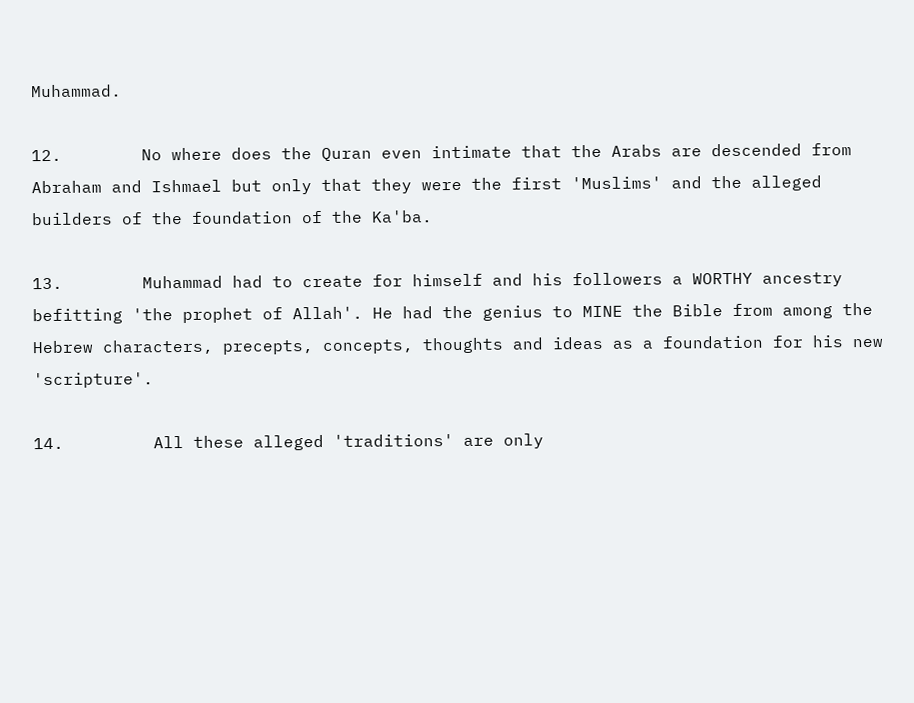Muhammad.

12.        No where does the Quran even intimate that the Arabs are descended from Abraham and Ishmael but only that they were the first 'Muslims' and the alleged builders of the foundation of the Ka'ba.

13.        Muhammad had to create for himself and his followers a WORTHY ancestry befitting 'the prophet of Allah'. He had the genius to MINE the Bible from among the Hebrew characters, precepts, concepts, thoughts and ideas as a foundation for his new 'scripture'.

14.         All these alleged 'traditions' are only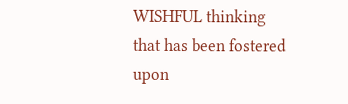WISHFUL thinking that has been fostered upon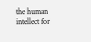the human intellect for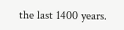the last 1400 years.